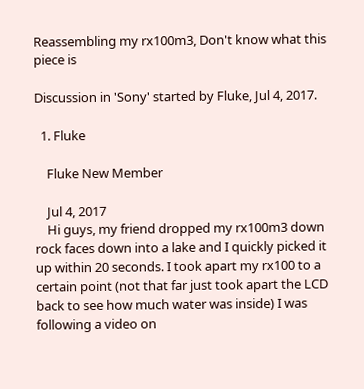Reassembling my rx100m3, Don't know what this piece is

Discussion in 'Sony' started by Fluke, Jul 4, 2017.

  1. Fluke

    Fluke New Member

    Jul 4, 2017
    Hi guys, my friend dropped my rx100m3 down rock faces down into a lake and I quickly picked it up within 20 seconds. I took apart my rx100 to a certain point (not that far just took apart the LCD back to see how much water was inside) I was following a video on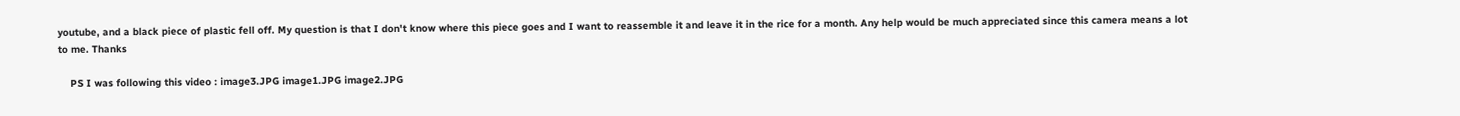youtube, and a black piece of plastic fell off. My question is that I don't know where this piece goes and I want to reassemble it and leave it in the rice for a month. Any help would be much appreciated since this camera means a lot to me. Thanks

    PS I was following this video : image3.JPG image1.JPG image2.JPG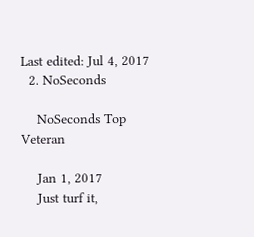Last edited: Jul 4, 2017
  2. NoSeconds

    NoSeconds Top Veteran

    Jan 1, 2017
    Just turf it,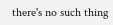there's no such thing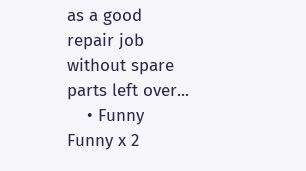as a good repair job without spare parts left over...
    • Funny Funny x 2